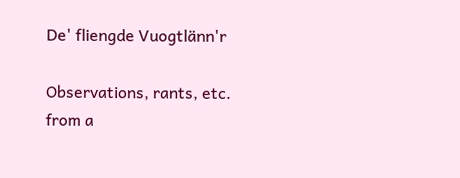De' fliengde Vuogtlänn'r

Observations, rants, etc. from a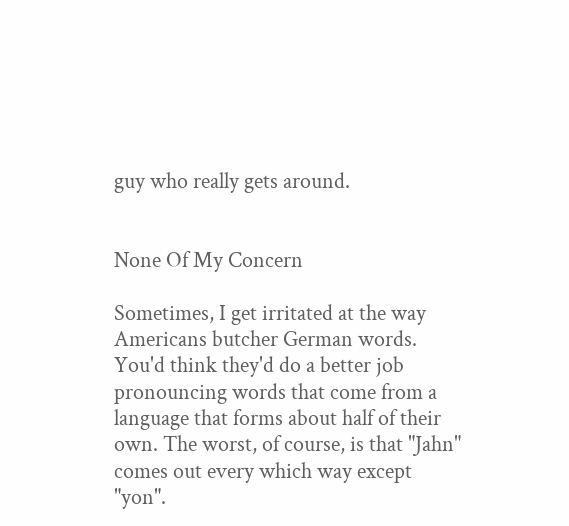guy who really gets around.


None Of My Concern

Sometimes, I get irritated at the way Americans butcher German words. You'd think they'd do a better job pronouncing words that come from a language that forms about half of their own. The worst, of course, is that "Jahn" comes out every which way except "yon".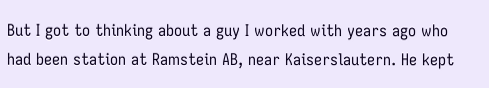But I got to thinking about a guy I worked with years ago who had been station at Ramstein AB, near Kaiserslautern. He kept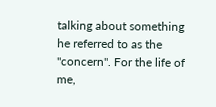talking about something he referred to as the "concern". For the life of me,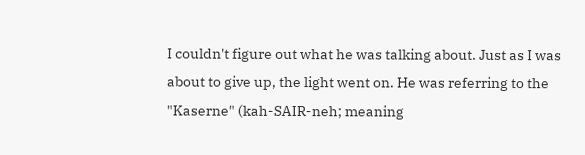I couldn't figure out what he was talking about. Just as I was about to give up, the light went on. He was referring to the "Kaserne" (kah-SAIR-neh; meaning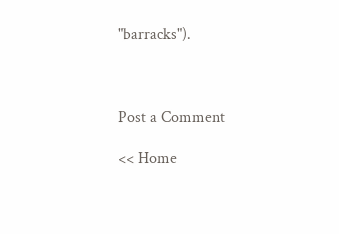"barracks").



Post a Comment

<< Home